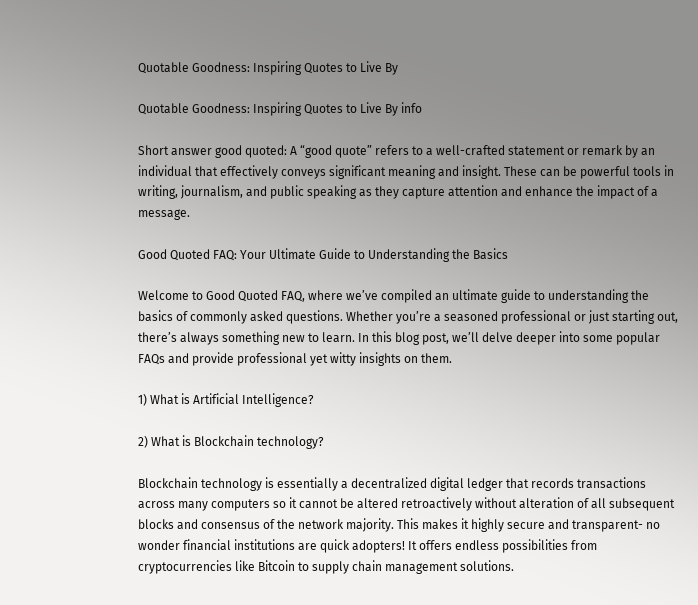Quotable Goodness: Inspiring Quotes to Live By

Quotable Goodness: Inspiring Quotes to Live By info

Short answer good quoted: A “good quote” refers to a well-crafted statement or remark by an individual that effectively conveys significant meaning and insight. These can be powerful tools in writing, journalism, and public speaking as they capture attention and enhance the impact of a message.

Good Quoted FAQ: Your Ultimate Guide to Understanding the Basics

Welcome to Good Quoted FAQ, where we’ve compiled an ultimate guide to understanding the basics of commonly asked questions. Whether you’re a seasoned professional or just starting out, there’s always something new to learn. In this blog post, we’ll delve deeper into some popular FAQs and provide professional yet witty insights on them.

1) What is Artificial Intelligence?

2) What is Blockchain technology?

Blockchain technology is essentially a decentralized digital ledger that records transactions across many computers so it cannot be altered retroactively without alteration of all subsequent blocks and consensus of the network majority. This makes it highly secure and transparent- no wonder financial institutions are quick adopters! It offers endless possibilities from cryptocurrencies like Bitcoin to supply chain management solutions.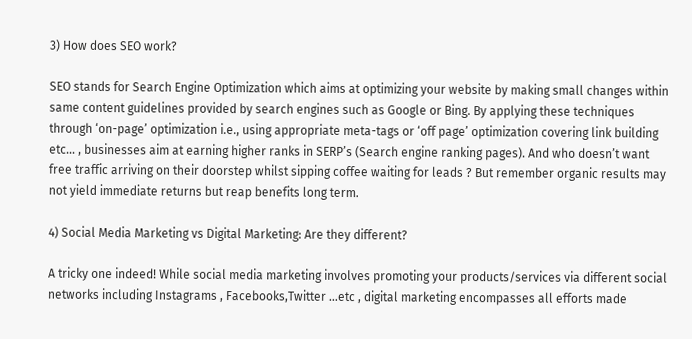3) How does SEO work?

SEO stands for Search Engine Optimization which aims at optimizing your website by making small changes within same content guidelines provided by search engines such as Google or Bing. By applying these techniques through ‘on-page’ optimization i.e., using appropriate meta-tags or ‘off page’ optimization covering link building etc… , businesses aim at earning higher ranks in SERP’s (Search engine ranking pages). And who doesn’t want free traffic arriving on their doorstep whilst sipping coffee waiting for leads ? But remember organic results may not yield immediate returns but reap benefits long term.

4) Social Media Marketing vs Digital Marketing: Are they different?

A tricky one indeed! While social media marketing involves promoting your products/services via different social networks including Instagrams , Facebooks,Twitter …etc , digital marketing encompasses all efforts made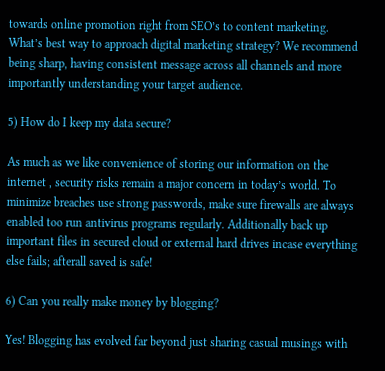towards online promotion right from SEO’s to content marketing. What’s best way to approach digital marketing strategy? We recommend being sharp, having consistent message across all channels and more importantly understanding your target audience.

5) How do I keep my data secure?

As much as we like convenience of storing our information on the internet , security risks remain a major concern in today’s world. To minimize breaches use strong passwords, make sure firewalls are always enabled too run antivirus programs regularly. Additionally back up important files in secured cloud or external hard drives incase everything else fails; afterall saved is safe!

6) Can you really make money by blogging?

Yes! Blogging has evolved far beyond just sharing casual musings with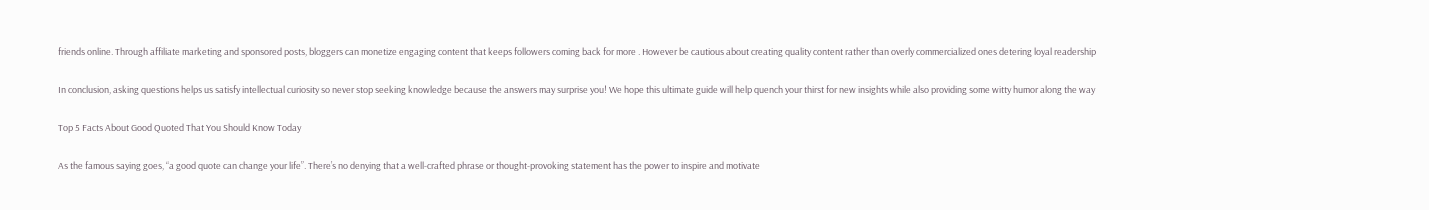friends online. Through affiliate marketing and sponsored posts, bloggers can monetize engaging content that keeps followers coming back for more . However be cautious about creating quality content rather than overly commercialized ones detering loyal readership

In conclusion, asking questions helps us satisfy intellectual curiosity so never stop seeking knowledge because the answers may surprise you! We hope this ultimate guide will help quench your thirst for new insights while also providing some witty humor along the way

Top 5 Facts About Good Quoted That You Should Know Today

As the famous saying goes, “a good quote can change your life”. There’s no denying that a well-crafted phrase or thought-provoking statement has the power to inspire and motivate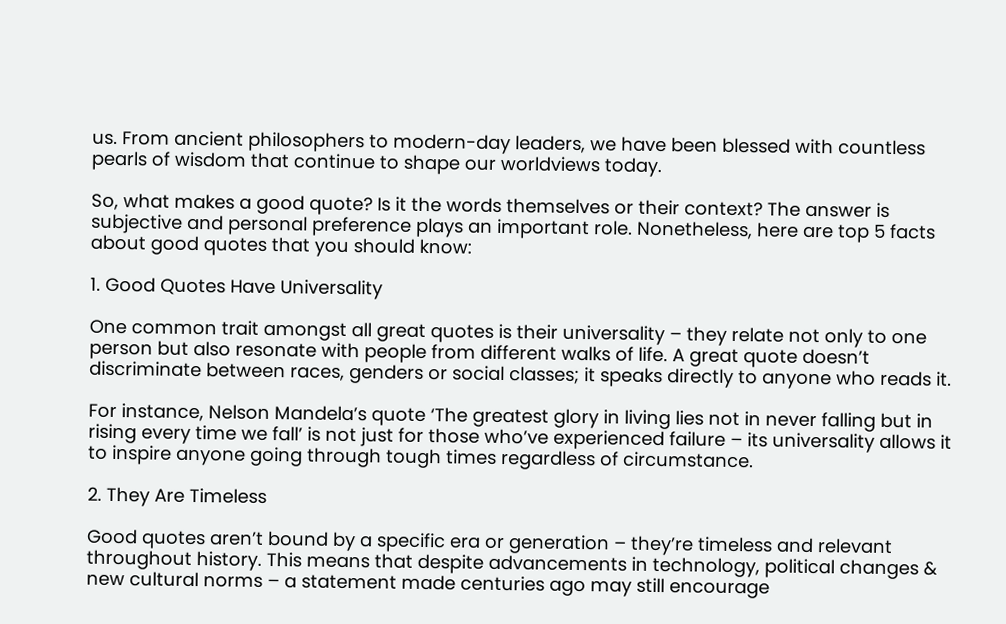us. From ancient philosophers to modern-day leaders, we have been blessed with countless pearls of wisdom that continue to shape our worldviews today.

So, what makes a good quote? Is it the words themselves or their context? The answer is subjective and personal preference plays an important role. Nonetheless, here are top 5 facts about good quotes that you should know:

1. Good Quotes Have Universality

One common trait amongst all great quotes is their universality – they relate not only to one person but also resonate with people from different walks of life. A great quote doesn’t discriminate between races, genders or social classes; it speaks directly to anyone who reads it.

For instance, Nelson Mandela’s quote ‘The greatest glory in living lies not in never falling but in rising every time we fall’ is not just for those who’ve experienced failure – its universality allows it to inspire anyone going through tough times regardless of circumstance.

2. They Are Timeless

Good quotes aren’t bound by a specific era or generation – they’re timeless and relevant throughout history. This means that despite advancements in technology, political changes & new cultural norms – a statement made centuries ago may still encourage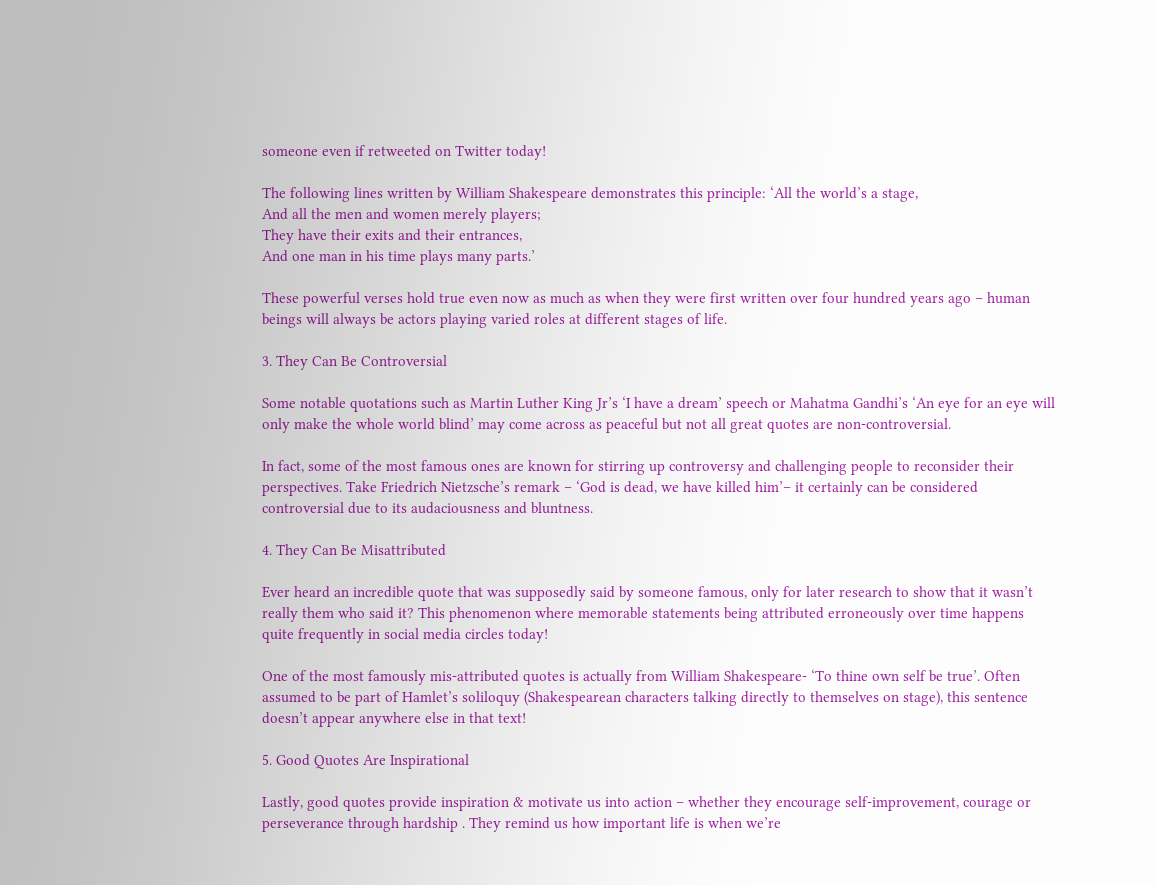someone even if retweeted on Twitter today!

The following lines written by William Shakespeare demonstrates this principle: ‘All the world’s a stage,
And all the men and women merely players;
They have their exits and their entrances,
And one man in his time plays many parts.’

These powerful verses hold true even now as much as when they were first written over four hundred years ago – human beings will always be actors playing varied roles at different stages of life.

3. They Can Be Controversial

Some notable quotations such as Martin Luther King Jr’s ‘I have a dream’ speech or Mahatma Gandhi’s ‘An eye for an eye will only make the whole world blind’ may come across as peaceful but not all great quotes are non-controversial.

In fact, some of the most famous ones are known for stirring up controversy and challenging people to reconsider their perspectives. Take Friedrich Nietzsche’s remark – ‘God is dead, we have killed him’– it certainly can be considered controversial due to its audaciousness and bluntness.

4. They Can Be Misattributed

Ever heard an incredible quote that was supposedly said by someone famous, only for later research to show that it wasn’t really them who said it? This phenomenon where memorable statements being attributed erroneously over time happens quite frequently in social media circles today!

One of the most famously mis-attributed quotes is actually from William Shakespeare- ‘To thine own self be true’. Often assumed to be part of Hamlet’s soliloquy (Shakespearean characters talking directly to themselves on stage), this sentence doesn’t appear anywhere else in that text!

5. Good Quotes Are Inspirational

Lastly, good quotes provide inspiration & motivate us into action – whether they encourage self-improvement, courage or perseverance through hardship . They remind us how important life is when we’re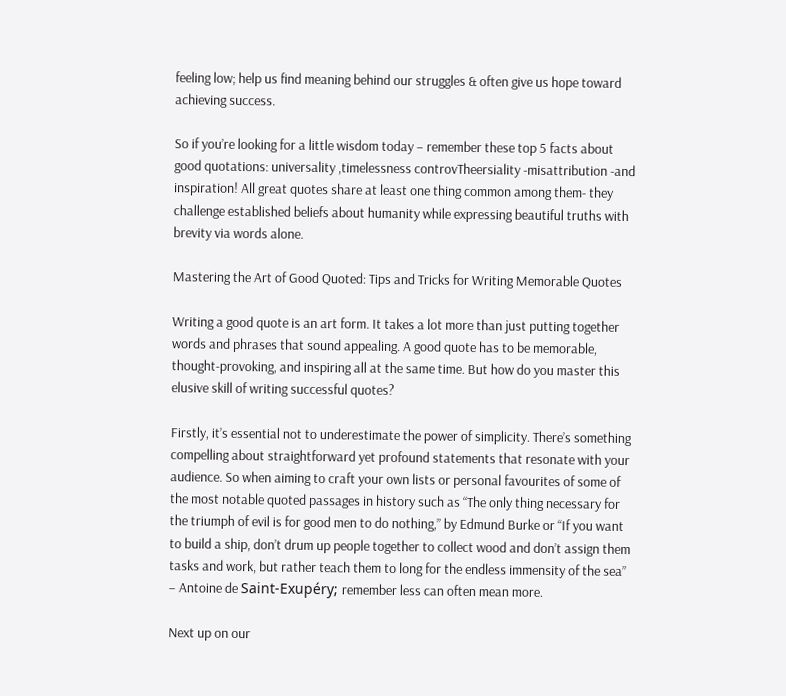feeling low; help us find meaning behind our struggles & often give us hope toward achieving success.

So if you’re looking for a little wisdom today – remember these top 5 facts about good quotations: universality ,timelessness controvTheersiality -misattribution -and inspiration! All great quotes share at least one thing common among them- they challenge established beliefs about humanity while expressing beautiful truths with brevity via words alone.

Mastering the Art of Good Quoted: Tips and Tricks for Writing Memorable Quotes

Writing a good quote is an art form. It takes a lot more than just putting together words and phrases that sound appealing. A good quote has to be memorable, thought-provoking, and inspiring all at the same time. But how do you master this elusive skill of writing successful quotes?

Firstly, it’s essential not to underestimate the power of simplicity. There’s something compelling about straightforward yet profound statements that resonate with your audience. So when aiming to craft your own lists or personal favourites of some of the most notable quoted passages in history such as “The only thing necessary for the triumph of evil is for good men to do nothing,” by Edmund Burke or “If you want to build a ship, don’t drum up people together to collect wood and don’t assign them tasks and work, but rather teach them to long for the endless immensity of the sea” – Antoine de Saint-Exupéry; remember less can often mean more.

Next up on our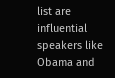list are influential speakers like Obama and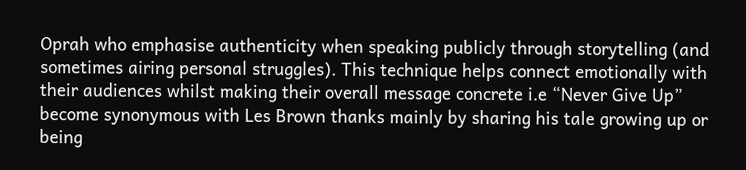Oprah who emphasise authenticity when speaking publicly through storytelling (and sometimes airing personal struggles). This technique helps connect emotionally with their audiences whilst making their overall message concrete i.e “Never Give Up” become synonymous with Les Brown thanks mainly by sharing his tale growing up or being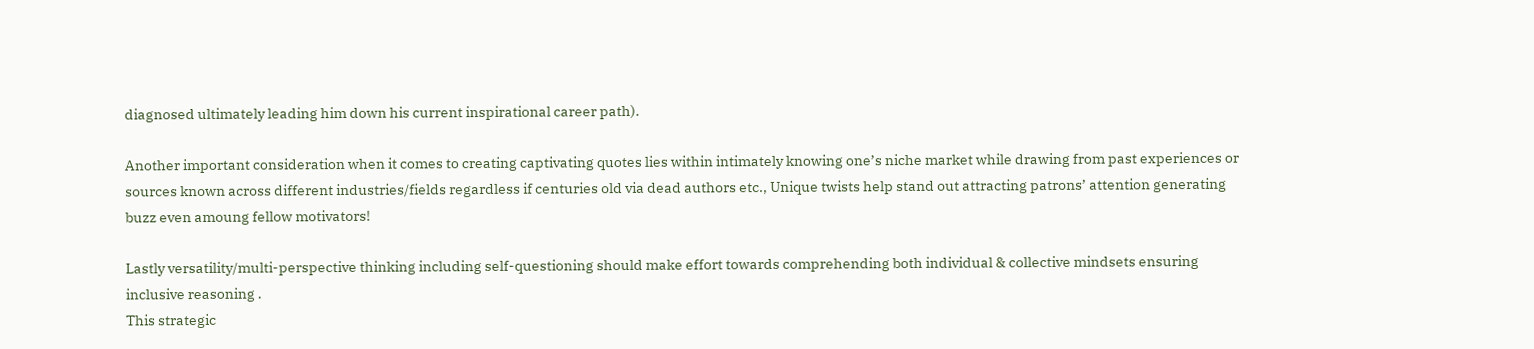diagnosed ultimately leading him down his current inspirational career path).

Another important consideration when it comes to creating captivating quotes lies within intimately knowing one’s niche market while drawing from past experiences or sources known across different industries/fields regardless if centuries old via dead authors etc., Unique twists help stand out attracting patrons’ attention generating buzz even amoung fellow motivators!

Lastly versatility/multi-perspective thinking including self-questioning should make effort towards comprehending both individual & collective mindsets ensuring inclusive reasoning .
This strategic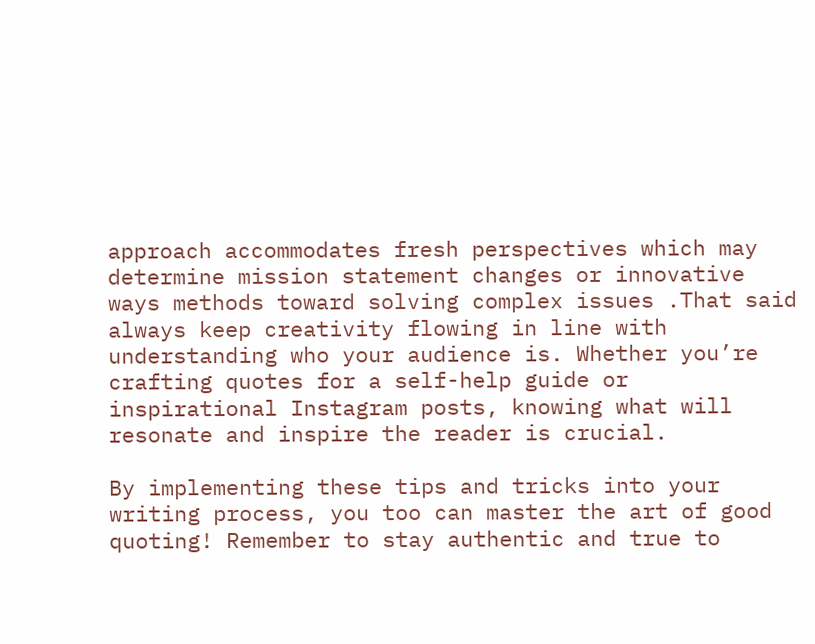approach accommodates fresh perspectives which may determine mission statement changes or innovative ways methods toward solving complex issues .That said always keep creativity flowing in line with understanding who your audience is. Whether you’re crafting quotes for a self-help guide or inspirational Instagram posts, knowing what will resonate and inspire the reader is crucial.

By implementing these tips and tricks into your writing process, you too can master the art of good quoting! Remember to stay authentic and true to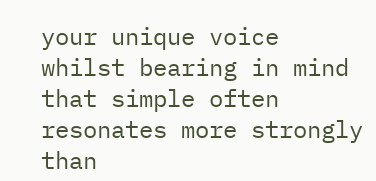your unique voice whilst bearing in mind that simple often resonates more strongly than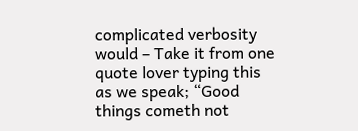complicated verbosity would – Take it from one quote lover typing this as we speak; “Good things cometh not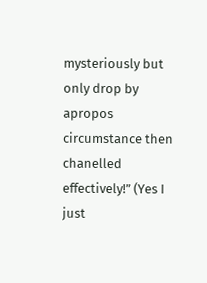mysteriously but only drop by apropos circumstance then chanelled effectively!” (Yes I just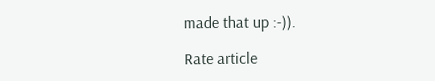made that up :-)).

Rate article